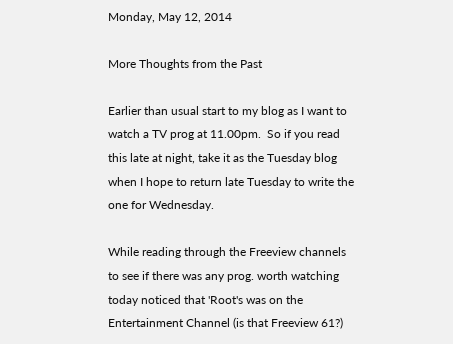Monday, May 12, 2014

More Thoughts from the Past

Earlier than usual start to my blog as I want to watch a TV prog at 11.00pm.  So if you read this late at night, take it as the Tuesday blog when I hope to return late Tuesday to write the one for Wednesday.

While reading through the Freeview channels to see if there was any prog. worth watching today noticed that 'Root's was on the Entertainment Channel (is that Freeview 61?)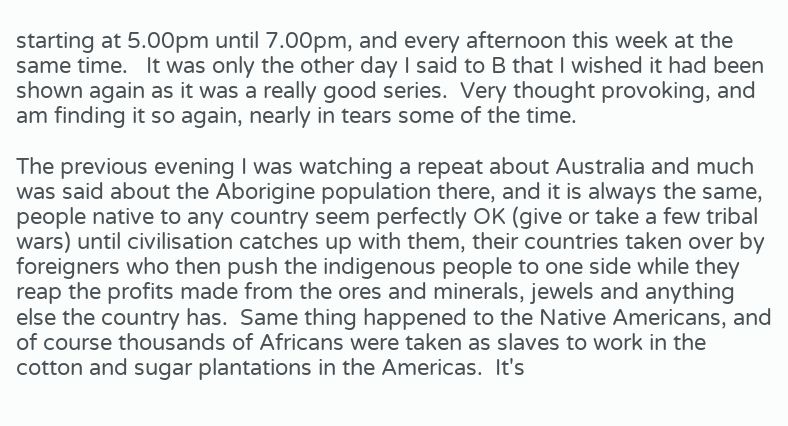starting at 5.00pm until 7.00pm, and every afternoon this week at the same time.   It was only the other day I said to B that I wished it had been shown again as it was a really good series.  Very thought provoking, and am finding it so again, nearly in tears some of the time.

The previous evening I was watching a repeat about Australia and much was said about the Aborigine population there, and it is always the same, people native to any country seem perfectly OK (give or take a few tribal wars) until civilisation catches up with them, their countries taken over by foreigners who then push the indigenous people to one side while they reap the profits made from the ores and minerals, jewels and anything else the country has.  Same thing happened to the Native Americans, and of course thousands of Africans were taken as slaves to work in the cotton and sugar plantations in the Americas.  It's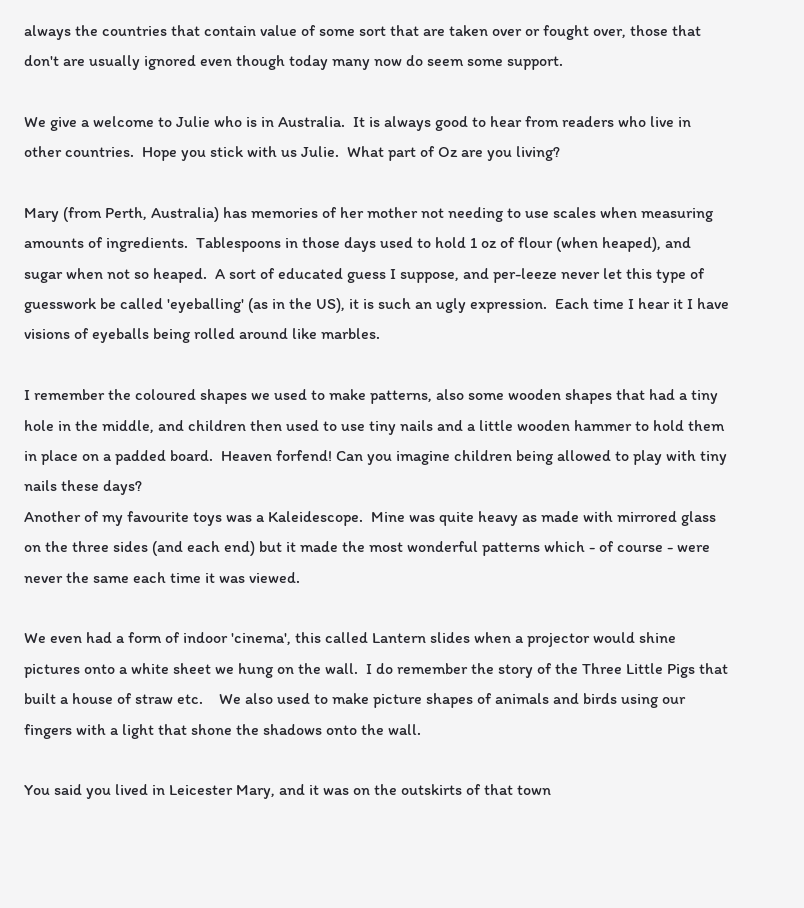always the countries that contain value of some sort that are taken over or fought over, those that don't are usually ignored even though today many now do seem some support.

We give a welcome to Julie who is in Australia.  It is always good to hear from readers who live in other countries.  Hope you stick with us Julie.  What part of Oz are you living?

Mary (from Perth, Australia) has memories of her mother not needing to use scales when measuring amounts of ingredients.  Tablespoons in those days used to hold 1 oz of flour (when heaped), and sugar when not so heaped.  A sort of educated guess I suppose, and per-leeze never let this type of guesswork be called 'eyeballing' (as in the US), it is such an ugly expression.  Each time I hear it I have visions of eyeballs being rolled around like marbles.

I remember the coloured shapes we used to make patterns, also some wooden shapes that had a tiny hole in the middle, and children then used to use tiny nails and a little wooden hammer to hold them in place on a padded board.  Heaven forfend! Can you imagine children being allowed to play with tiny nails these days?
Another of my favourite toys was a Kaleidescope.  Mine was quite heavy as made with mirrored glass on the three sides (and each end) but it made the most wonderful patterns which - of course - were never the same each time it was viewed.

We even had a form of indoor 'cinema', this called Lantern slides when a projector would shine pictures onto a white sheet we hung on the wall.  I do remember the story of the Three Little Pigs that built a house of straw etc.    We also used to make picture shapes of animals and birds using our fingers with a light that shone the shadows onto the wall.

You said you lived in Leicester Mary, and it was on the outskirts of that town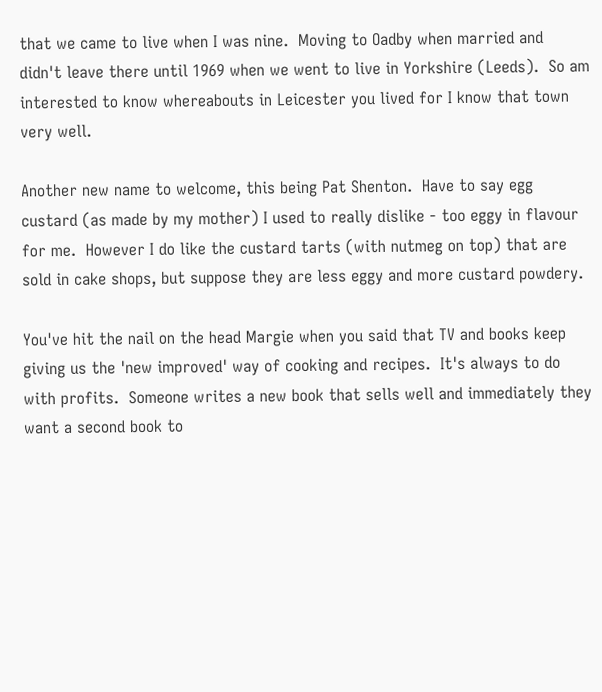that we came to live when I was nine.  Moving to Oadby when married and didn't leave there until 1969 when we went to live in Yorkshire (Leeds).  So am interested to know whereabouts in Leicester you lived for I know that town very well.

Another new name to welcome, this being Pat Shenton.  Have to say egg custard (as made by my mother) I used to really dislike - too eggy in flavour for me.  However I do like the custard tarts (with nutmeg on top) that are sold in cake shops, but suppose they are less eggy and more custard powdery.

You've hit the nail on the head Margie when you said that TV and books keep giving us the 'new improved' way of cooking and recipes.  It's always to do with profits.  Someone writes a new book that sells well and immediately they want a second book to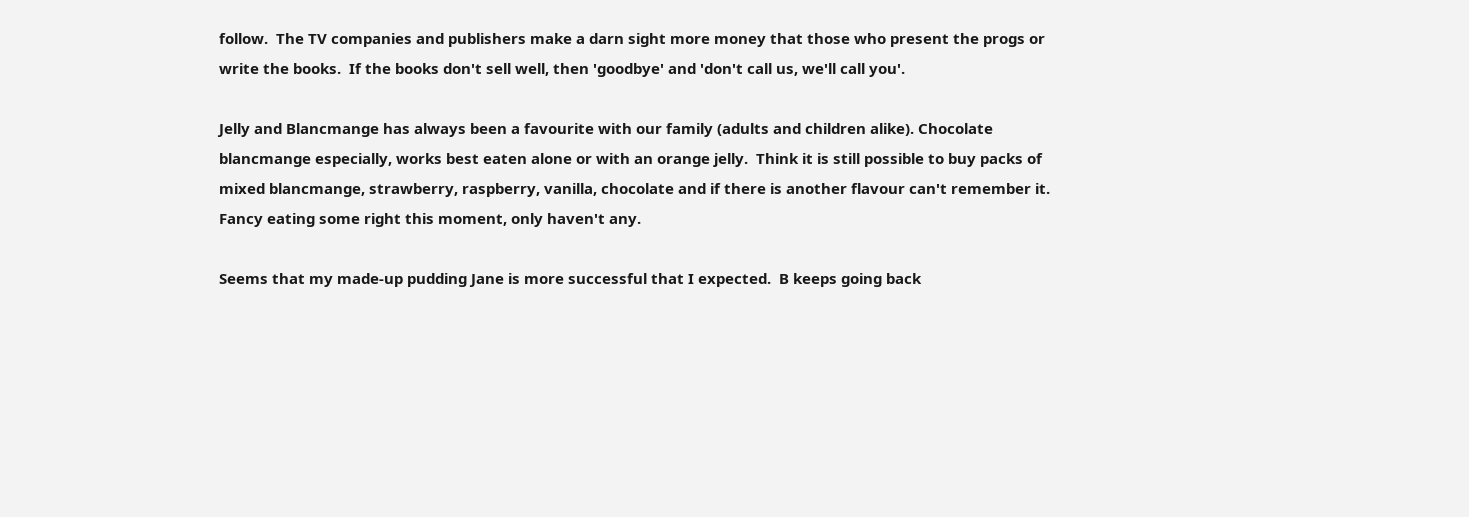follow.  The TV companies and publishers make a darn sight more money that those who present the progs or write the books.  If the books don't sell well, then 'goodbye' and 'don't call us, we'll call you'.

Jelly and Blancmange has always been a favourite with our family (adults and children alike). Chocolate blancmange especially, works best eaten alone or with an orange jelly.  Think it is still possible to buy packs of mixed blancmange, strawberry, raspberry, vanilla, chocolate and if there is another flavour can't remember it.  Fancy eating some right this moment, only haven't any.

Seems that my made-up pudding Jane is more successful that I expected.  B keeps going back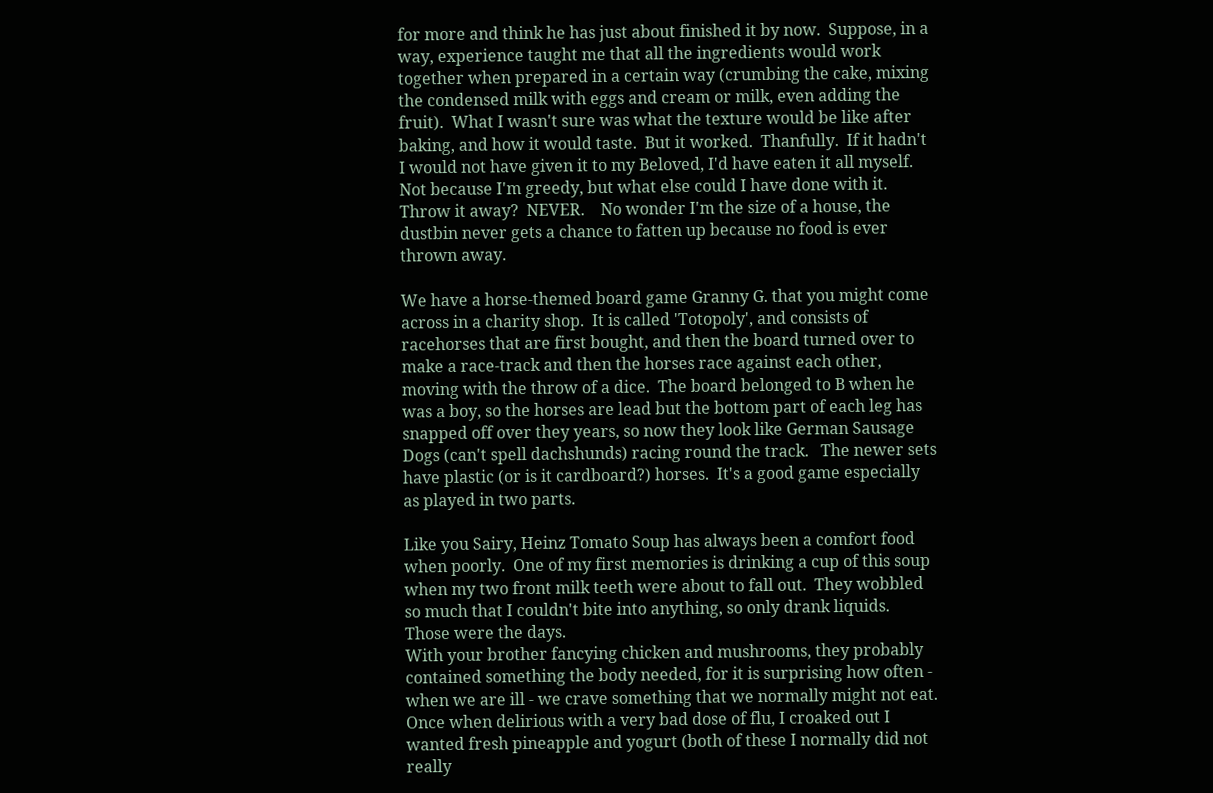for more and think he has just about finished it by now.  Suppose, in a way, experience taught me that all the ingredients would work together when prepared in a certain way (crumbing the cake, mixing the condensed milk with eggs and cream or milk, even adding the fruit).  What I wasn't sure was what the texture would be like after baking, and how it would taste.  But it worked.  Thanfully.  If it hadn't I would not have given it to my Beloved, I'd have eaten it all myself.  Not because I'm greedy, but what else could I have done with it.  Throw it away?  NEVER.    No wonder I'm the size of a house, the dustbin never gets a chance to fatten up because no food is ever thrown away.

We have a horse-themed board game Granny G. that you might come across in a charity shop.  It is called 'Totopoly', and consists of racehorses that are first bought, and then the board turned over to make a race-track and then the horses race against each other, moving with the throw of a dice.  The board belonged to B when he was a boy, so the horses are lead but the bottom part of each leg has snapped off over they years, so now they look like German Sausage Dogs (can't spell dachshunds) racing round the track.   The newer sets have plastic (or is it cardboard?) horses.  It's a good game especially as played in two parts.

Like you Sairy, Heinz Tomato Soup has always been a comfort food when poorly.  One of my first memories is drinking a cup of this soup when my two front milk teeth were about to fall out.  They wobbled so much that I couldn't bite into anything, so only drank liquids.  Those were the days.
With your brother fancying chicken and mushrooms, they probably contained something the body needed, for it is surprising how often - when we are ill - we crave something that we normally might not eat.  Once when delirious with a very bad dose of flu, I croaked out I wanted fresh pineapple and yogurt (both of these I normally did not really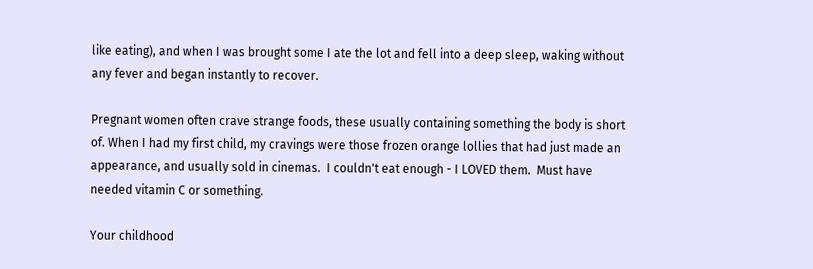like eating), and when I was brought some I ate the lot and fell into a deep sleep, waking without any fever and began instantly to recover.

Pregnant women often crave strange foods, these usually containing something the body is short of. When I had my first child, my cravings were those frozen orange lollies that had just made an appearance, and usually sold in cinemas.  I couldn't eat enough - I LOVED them.  Must have needed vitamin C or something.

Your childhood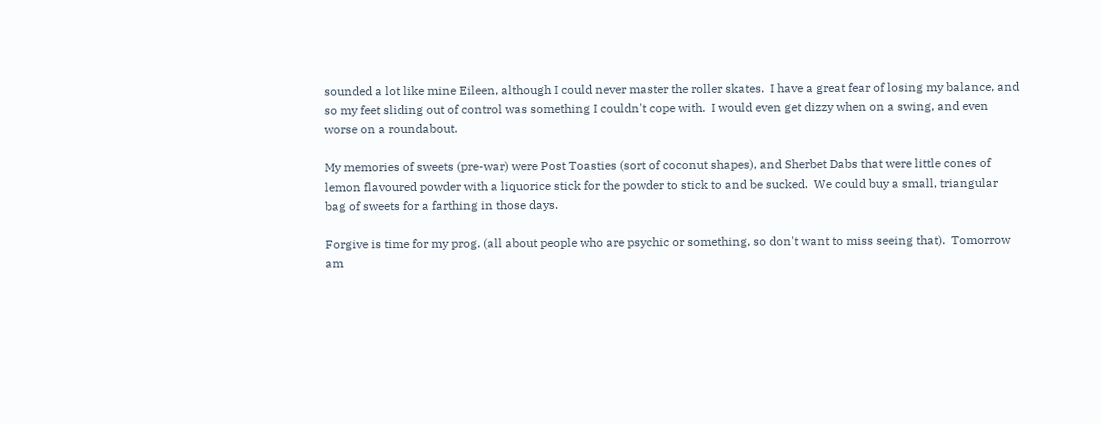sounded a lot like mine Eileen, although I could never master the roller skates.  I have a great fear of losing my balance, and so my feet sliding out of control was something I couldn't cope with.  I would even get dizzy when on a swing, and even worse on a roundabout.

My memories of sweets (pre-war) were Post Toasties (sort of coconut shapes), and Sherbet Dabs that were little cones of lemon flavoured powder with a liquorice stick for the powder to stick to and be sucked.  We could buy a small, triangular bag of sweets for a farthing in those days.

Forgive is time for my prog. (all about people who are psychic or something, so don't want to miss seeing that).  Tomorrow am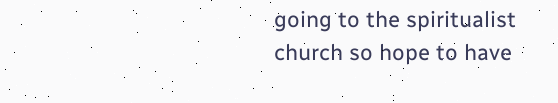going to the spiritualist church so hope to have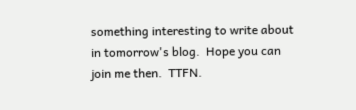something interesting to write about in tomorrow's blog.  Hope you can join me then.  TTFN.